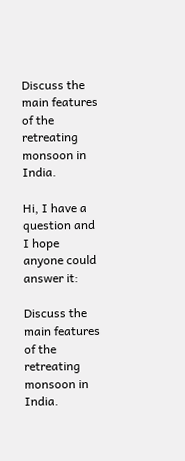Discuss the main features of the retreating monsoon in India.

Hi, I have a question and I hope anyone could answer it:

Discuss the main features of the retreating monsoon in India.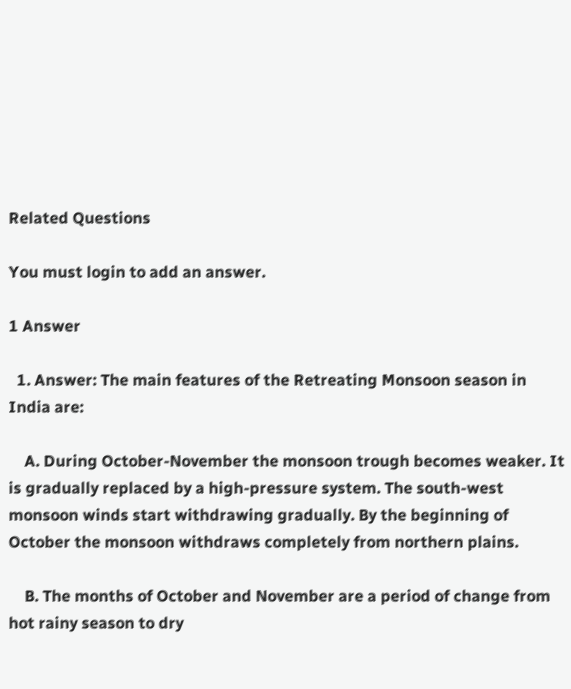Related Questions

You must login to add an answer.

1 Answer

  1. Answer: The main features of the Retreating Monsoon season in India are:

    A. During October-November the monsoon trough becomes weaker. It is gradually replaced by a high-pressure system. The south-west monsoon winds start withdrawing gradually. By the beginning of October the monsoon withdraws completely from northern plains.

    B. The months of October and November are a period of change from hot rainy season to dry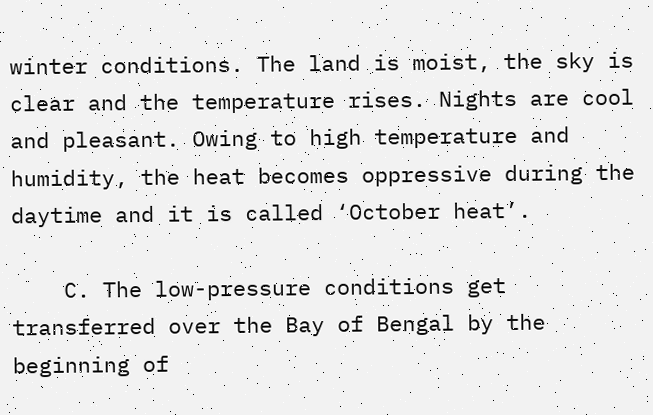winter conditions. The land is moist, the sky is clear and the temperature rises. Nights are cool and pleasant. Owing to high temperature and humidity, the heat becomes oppressive during the daytime and it is called ‘October heat’.

    C. The low-pressure conditions get transferred over the Bay of Bengal by the beginning of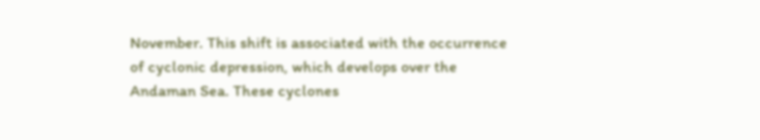November. This shift is associated with the occurrence of cyclonic depression, which develops over the Andaman Sea. These cyclones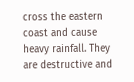cross the eastern coast and cause heavy rainfall. They are destructive and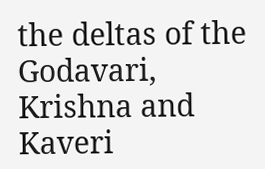the deltas of the Godavari, Krishna and Kaveri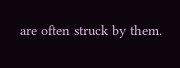are often struck by them.